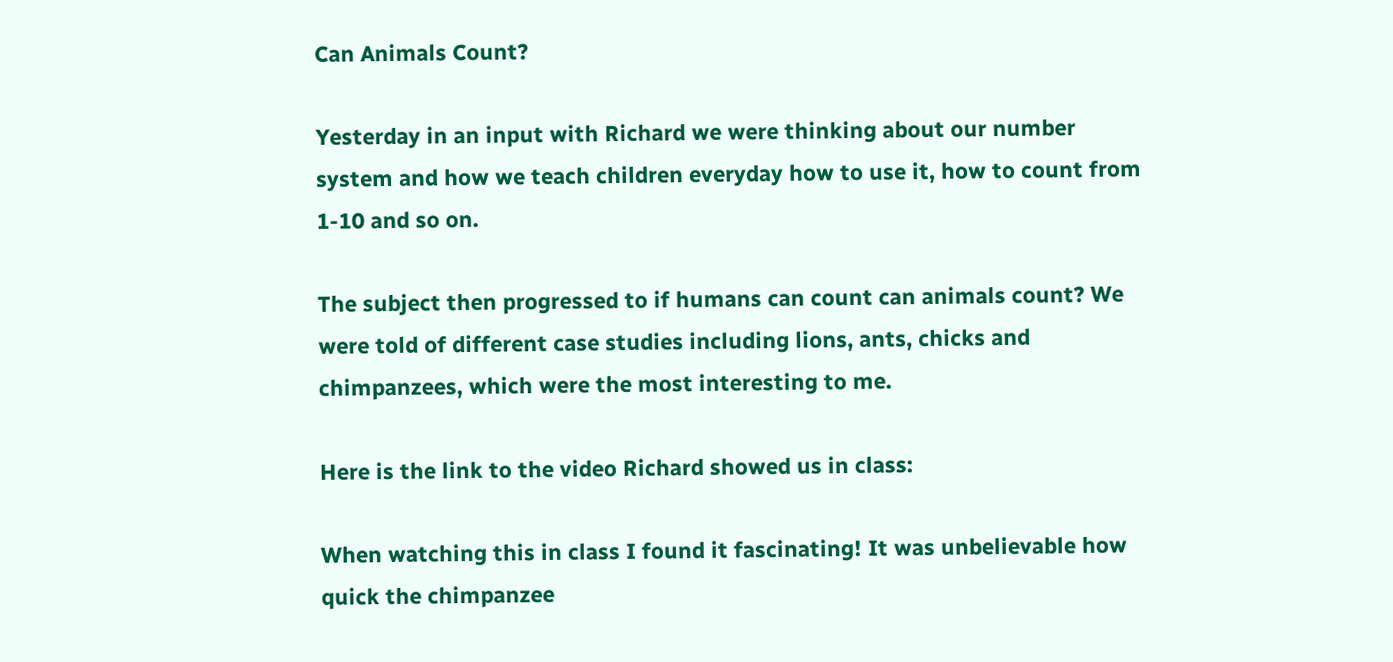Can Animals Count?

Yesterday in an input with Richard we were thinking about our number system and how we teach children everyday how to use it, how to count from 1-10 and so on.

The subject then progressed to if humans can count can animals count? We were told of different case studies including lions, ants, chicks and chimpanzees, which were the most interesting to me.

Here is the link to the video Richard showed us in class:

When watching this in class I found it fascinating! It was unbelievable how quick the chimpanzee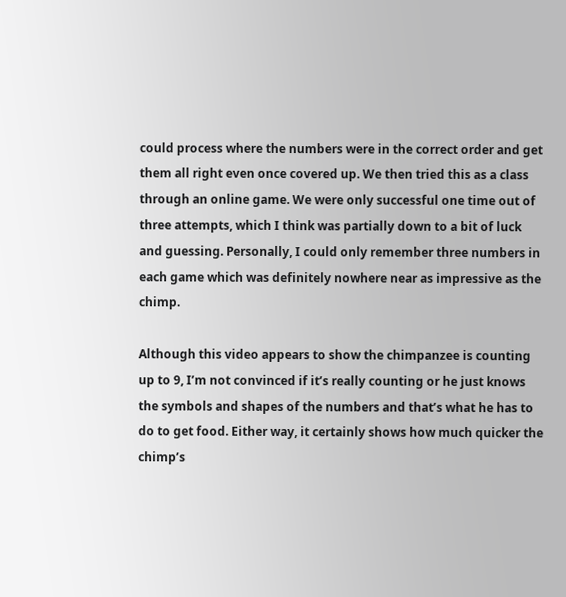could process where the numbers were in the correct order and get them all right even once covered up. We then tried this as a class through an online game. We were only successful one time out of three attempts, which I think was partially down to a bit of luck and guessing. Personally, I could only remember three numbers in each game which was definitely nowhere near as impressive as the chimp.

Although this video appears to show the chimpanzee is counting up to 9, I’m not convinced if it’s really counting or he just knows the symbols and shapes of the numbers and that’s what he has to do to get food. Either way, it certainly shows how much quicker the chimp’s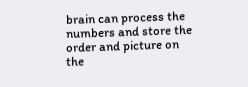brain can process the numbers and store the order and picture on the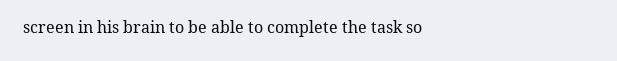screen in his brain to be able to complete the task so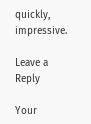quickly, impressive.

Leave a Reply

Your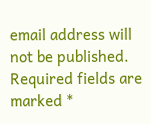email address will not be published. Required fields are marked *